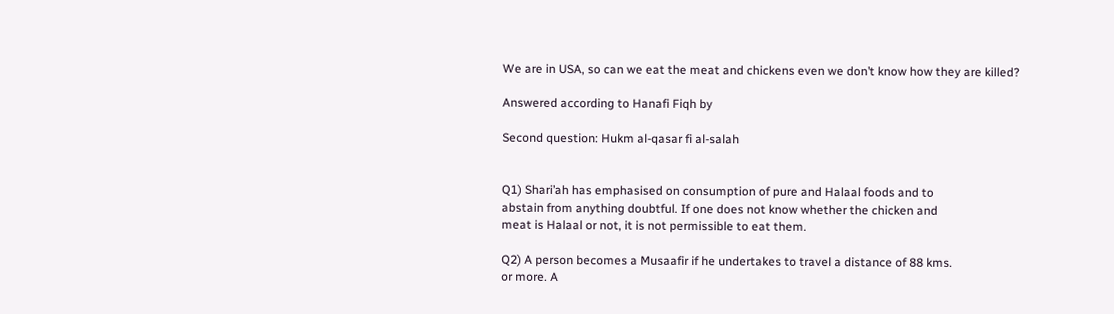We are in USA, so can we eat the meat and chickens even we don’t know how they are killed?

Answered according to Hanafi Fiqh by

Second question: Hukm al-qasar fi al-salah


Q1) Shari’ah has emphasised on consumption of pure and Halaal foods and to
abstain from anything doubtful. If one does not know whether the chicken and
meat is Halaal or not, it is not permissible to eat them.

Q2) A person becomes a Musaafir if he undertakes to travel a distance of 88 kms.
or more. A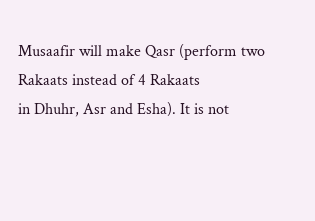Musaafir will make Qasr (perform two Rakaats instead of 4 Rakaats
in Dhuhr, Asr and Esha). It is not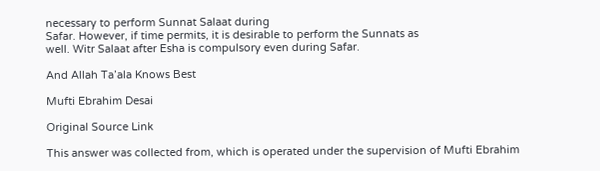necessary to perform Sunnat Salaat during
Safar. However, if time permits, it is desirable to perform the Sunnats as
well. Witr Salaat after Esha is compulsory even during Safar.

And Allah Ta’ala Knows Best

Mufti Ebrahim Desai

Original Source Link

This answer was collected from, which is operated under the supervision of Mufti Ebrahim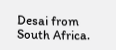Desai from South Africa.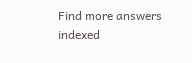Find more answers indexed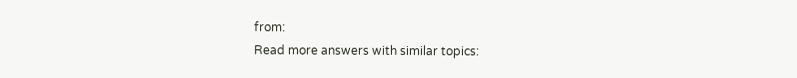from:
Read more answers with similar topics: